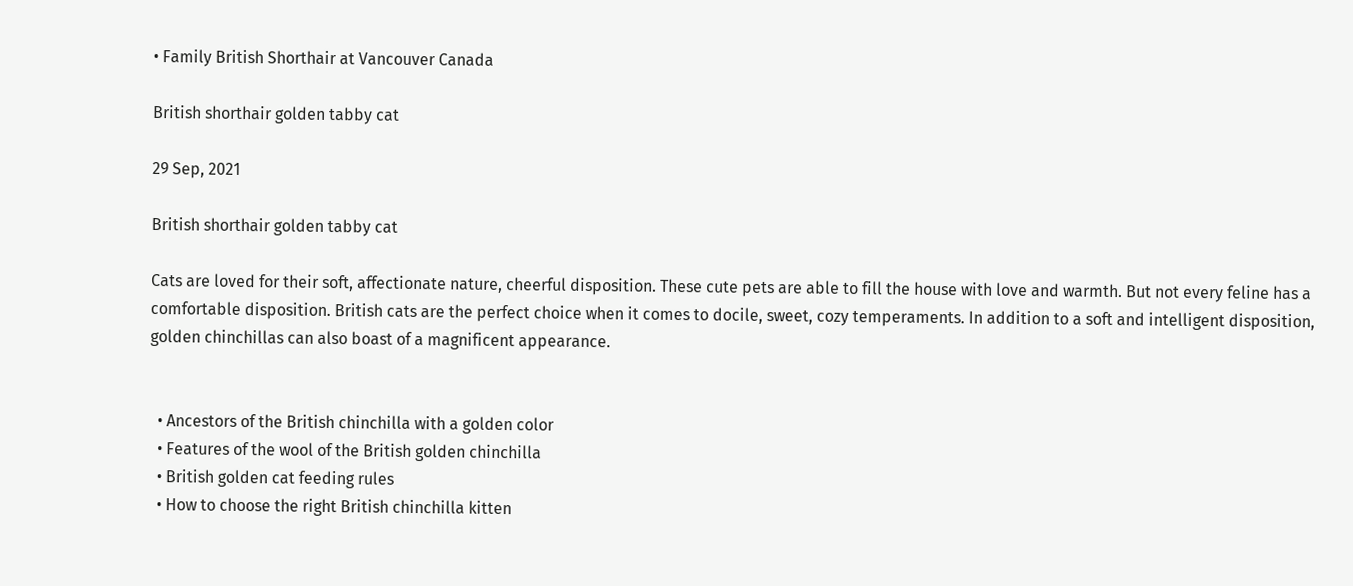• Family British Shorthair at Vancouver Canada

British shorthair golden tabby cat

29 Sep, 2021

British shorthair golden tabby cat

Cats are loved for their soft, affectionate nature, cheerful disposition. These cute pets are able to fill the house with love and warmth. But not every feline has a comfortable disposition. British cats are the perfect choice when it comes to docile, sweet, cozy temperaments. In addition to a soft and intelligent disposition, golden chinchillas can also boast of a magnificent appearance.


  • Ancestors of the British chinchilla with a golden color
  • Features of the wool of the British golden chinchilla
  • British golden cat feeding rules
  • How to choose the right British chinchilla kitten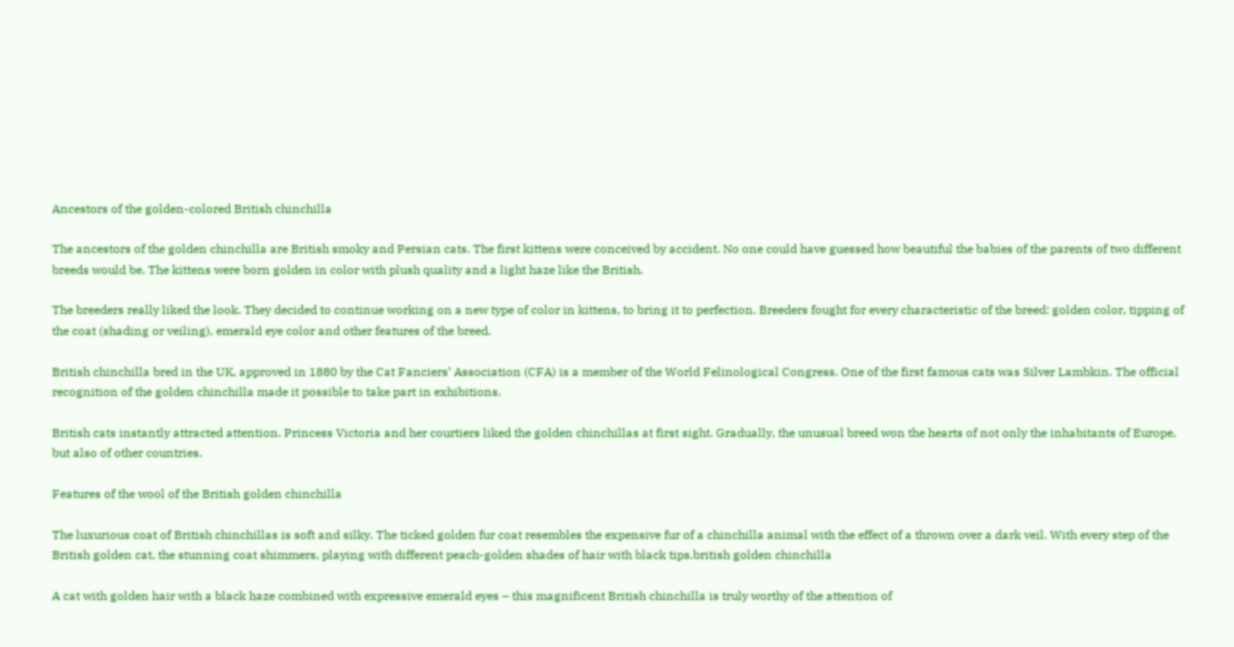Ancestors of the golden-colored British chinchilla

The ancestors of the golden chinchilla are British smoky and Persian cats. The first kittens were conceived by accident. No one could have guessed how beautiful the babies of the parents of two different breeds would be. The kittens were born golden in color with plush quality and a light haze like the British.

The breeders really liked the look. They decided to continue working on a new type of color in kittens, to bring it to perfection. Breeders fought for every characteristic of the breed: golden color, tipping of the coat (shading or veiling), emerald eye color and other features of the breed.

British chinchilla bred in the UK, approved in 1880 by the Cat Fanciers’ Association (CFA) is a member of the World Felinological Congress. One of the first famous cats was Silver Lambkin. The official recognition of the golden chinchilla made it possible to take part in exhibitions.

British cats instantly attracted attention. Princess Victoria and her courtiers liked the golden chinchillas at first sight. Gradually, the unusual breed won the hearts of not only the inhabitants of Europe, but also of other countries.

Features of the wool of the British golden chinchilla

The luxurious coat of British chinchillas is soft and silky. The ticked golden fur coat resembles the expensive fur of a chinchilla animal with the effect of a thrown over a dark veil. With every step of the British golden cat, the stunning coat shimmers, playing with different peach-golden shades of hair with black tips.british golden chinchilla

A cat with golden hair with a black haze combined with expressive emerald eyes – this magnificent British chinchilla is truly worthy of the attention of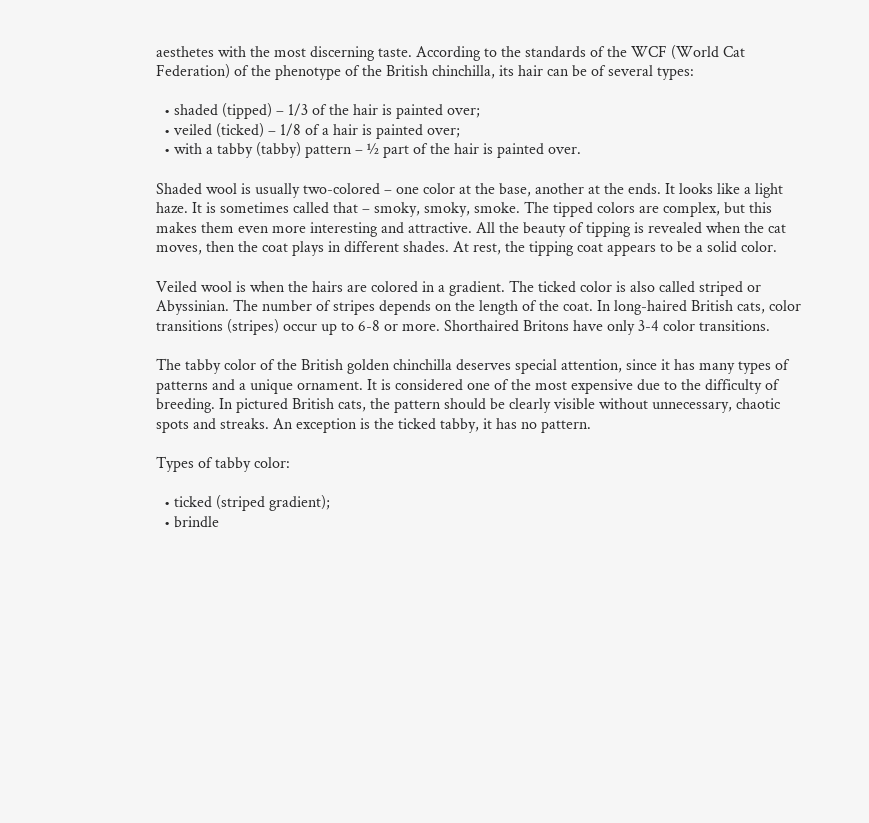aesthetes with the most discerning taste. According to the standards of the WCF (World Cat Federation) of the phenotype of the British chinchilla, its hair can be of several types:

  • shaded (tipped) – 1/3 of the hair is painted over;
  • veiled (ticked) – 1/8 of a hair is painted over;
  • with a tabby (tabby) pattern – ½ part of the hair is painted over.

Shaded wool is usually two-colored – one color at the base, another at the ends. It looks like a light haze. It is sometimes called that – smoky, smoky, smoke. The tipped colors are complex, but this makes them even more interesting and attractive. All the beauty of tipping is revealed when the cat moves, then the coat plays in different shades. At rest, the tipping coat appears to be a solid color.

Veiled wool is when the hairs are colored in a gradient. The ticked color is also called striped or Abyssinian. The number of stripes depends on the length of the coat. In long-haired British cats, color transitions (stripes) occur up to 6-8 or more. Shorthaired Britons have only 3-4 color transitions.

The tabby color of the British golden chinchilla deserves special attention, since it has many types of patterns and a unique ornament. It is considered one of the most expensive due to the difficulty of breeding. In pictured British cats, the pattern should be clearly visible without unnecessary, chaotic spots and streaks. An exception is the ticked tabby, it has no pattern.

Types of tabby color:

  • ticked (striped gradient);
  • brindle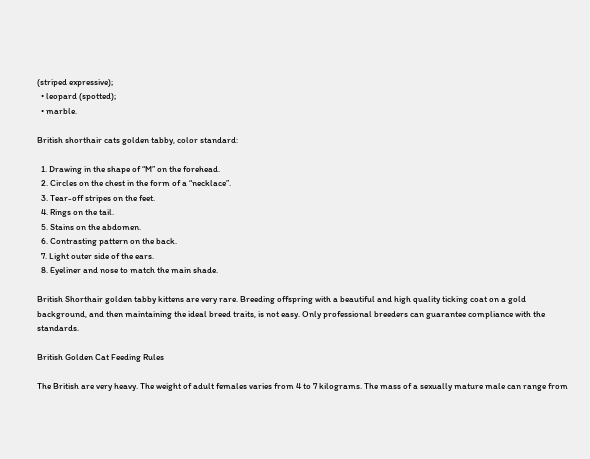(striped expressive);
  • leopard (spotted);
  • marble.

British shorthair cats golden tabby, color standard:

  1. Drawing in the shape of “M” on the forehead.
  2. Circles on the chest in the form of a “necklace”.
  3. Tear-off stripes on the feet.
  4. Rings on the tail.
  5. Stains on the abdomen.
  6. Contrasting pattern on the back.
  7. Light outer side of the ears.
  8. Eyeliner and nose to match the main shade.

British Shorthair golden tabby kittens are very rare. Breeding offspring with a beautiful and high quality ticking coat on a gold background, and then maintaining the ideal breed traits, is not easy. Only professional breeders can guarantee compliance with the standards.

British Golden Cat Feeding Rules

The British are very heavy. The weight of adult females varies from 4 to 7 kilograms. The mass of a sexually mature male can range from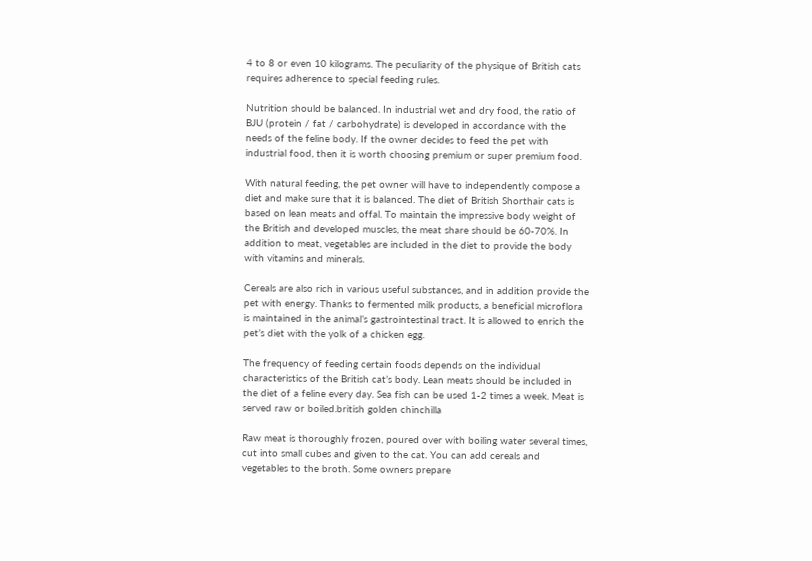4 to 8 or even 10 kilograms. The peculiarity of the physique of British cats requires adherence to special feeding rules.

Nutrition should be balanced. In industrial wet and dry food, the ratio of BJU (protein / fat / carbohydrate) is developed in accordance with the needs of the feline body. If the owner decides to feed the pet with industrial food, then it is worth choosing premium or super premium food.

With natural feeding, the pet owner will have to independently compose a diet and make sure that it is balanced. The diet of British Shorthair cats is based on lean meats and offal. To maintain the impressive body weight of the British and developed muscles, the meat share should be 60-70%. In addition to meat, vegetables are included in the diet to provide the body with vitamins and minerals.

Cereals are also rich in various useful substances, and in addition provide the pet with energy. Thanks to fermented milk products, a beneficial microflora is maintained in the animal’s gastrointestinal tract. It is allowed to enrich the pet’s diet with the yolk of a chicken egg.

The frequency of feeding certain foods depends on the individual characteristics of the British cat’s body. Lean meats should be included in the diet of a feline every day. Sea fish can be used 1-2 times a week. Meat is served raw or boiled.british golden chinchilla

Raw meat is thoroughly frozen, poured over with boiling water several times, cut into small cubes and given to the cat. You can add cereals and vegetables to the broth. Some owners prepare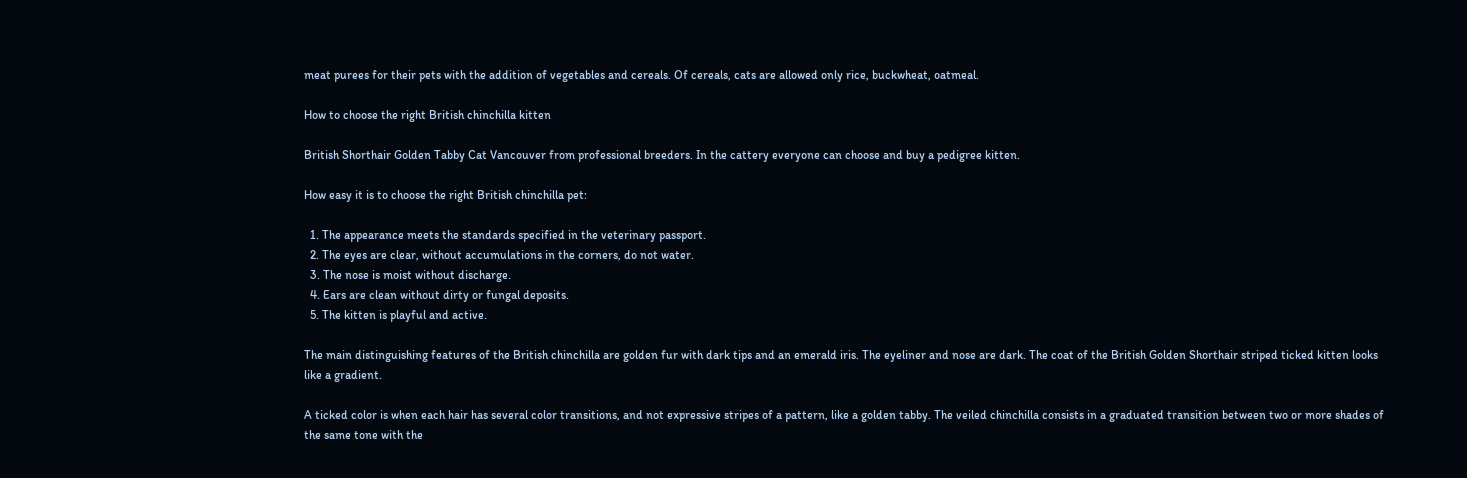meat purees for their pets with the addition of vegetables and cereals. Of cereals, cats are allowed only rice, buckwheat, oatmeal.

How to choose the right British chinchilla kitten

British Shorthair Golden Tabby Cat Vancouver from professional breeders. In the cattery everyone can choose and buy a pedigree kitten.

How easy it is to choose the right British chinchilla pet:

  1. The appearance meets the standards specified in the veterinary passport.
  2. The eyes are clear, without accumulations in the corners, do not water.
  3. The nose is moist without discharge.
  4. Ears are clean without dirty or fungal deposits.
  5. The kitten is playful and active.

The main distinguishing features of the British chinchilla are golden fur with dark tips and an emerald iris. The eyeliner and nose are dark. The coat of the British Golden Shorthair striped ticked kitten looks like a gradient.

A ticked color is when each hair has several color transitions, and not expressive stripes of a pattern, like a golden tabby. The veiled chinchilla consists in a graduated transition between two or more shades of the same tone with the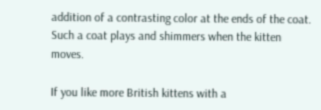addition of a contrasting color at the ends of the coat. Such a coat plays and shimmers when the kitten moves.

If you like more British kittens with a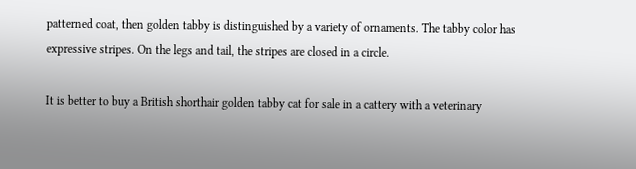patterned coat, then golden tabby is distinguished by a variety of ornaments. The tabby color has expressive stripes. On the legs and tail, the stripes are closed in a circle.

It is better to buy a British shorthair golden tabby cat for sale in a cattery with a veterinary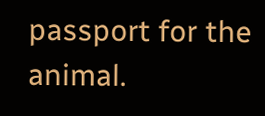passport for the animal.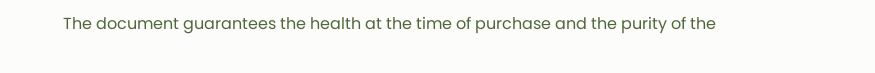The document guarantees the health at the time of purchase and the purity of the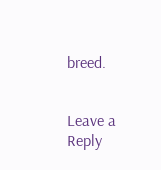breed.


Leave a Reply